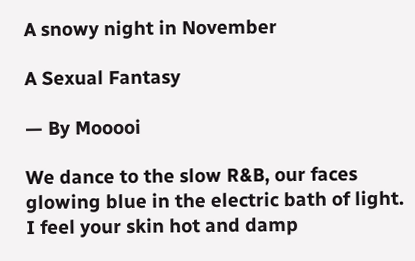A snowy night in November

A Sexual Fantasy

— By Mooooi

We dance to the slow R&B, our faces glowing blue in the electric bath of light. I feel your skin hot and damp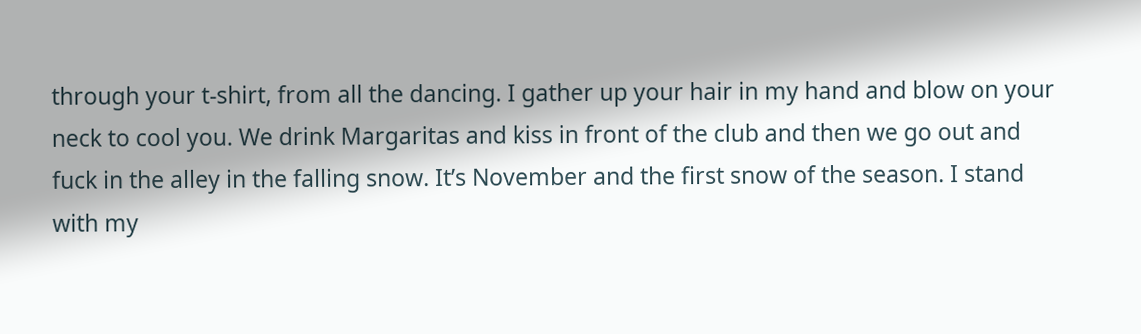through your t-shirt, from all the dancing. I gather up your hair in my hand and blow on your neck to cool you. We drink Margaritas and kiss in front of the club and then we go out and fuck in the alley in the falling snow. It’s November and the first snow of the season. I stand with my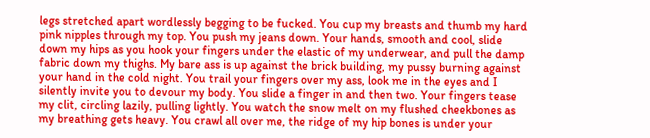legs stretched apart wordlessly begging to be fucked. You cup my breasts and thumb my hard pink nipples through my top. You push my jeans down. Your hands, smooth and cool, slide down my hips as you hook your fingers under the elastic of my underwear, and pull the damp fabric down my thighs. My bare ass is up against the brick building, my pussy burning against your hand in the cold night. You trail your fingers over my ass, look me in the eyes and I silently invite you to devour my body. You slide a finger in and then two. Your fingers tease my clit, circling lazily, pulling lightly. You watch the snow melt on my flushed cheekbones as my breathing gets heavy. You crawl all over me, the ridge of my hip bones is under your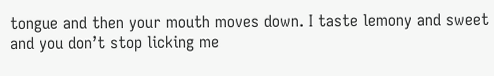tongue and then your mouth moves down. I taste lemony and sweet and you don’t stop licking me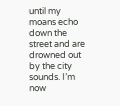until my moans echo down the street and are drowned out by the city sounds. I’m now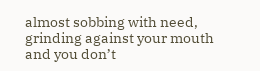almost sobbing with need, grinding against your mouth and you don’t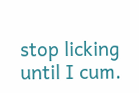stop licking until I cum.